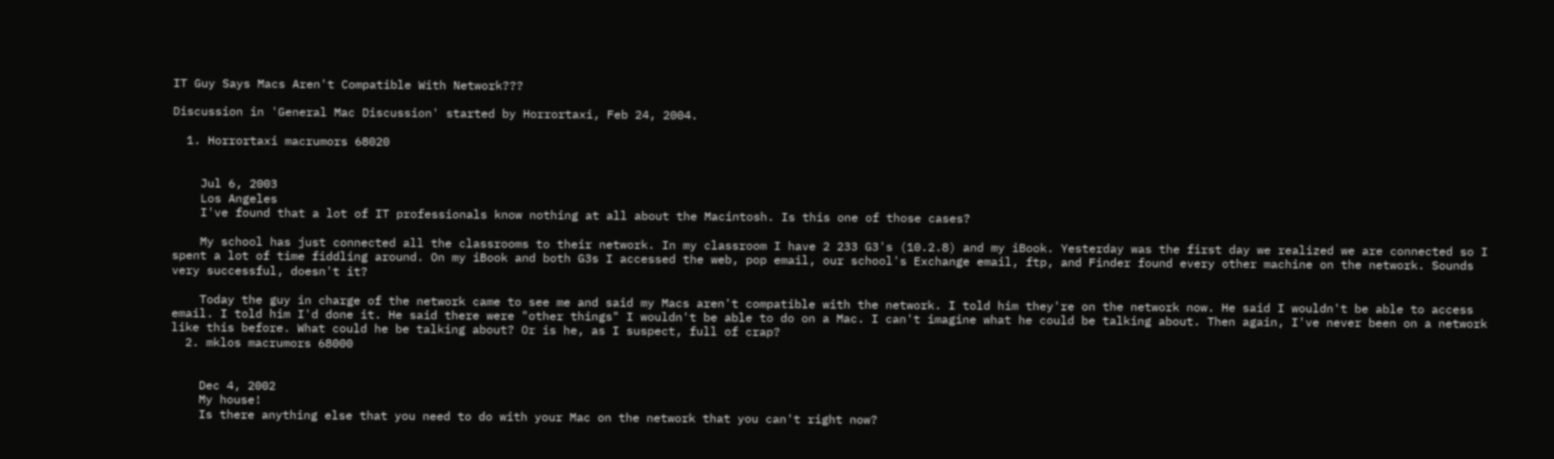IT Guy Says Macs Aren't Compatible With Network???

Discussion in 'General Mac Discussion' started by Horrortaxi, Feb 24, 2004.

  1. Horrortaxi macrumors 68020


    Jul 6, 2003
    Los Angeles
    I've found that a lot of IT professionals know nothing at all about the Macintosh. Is this one of those cases?

    My school has just connected all the classrooms to their network. In my classroom I have 2 233 G3's (10.2.8) and my iBook. Yesterday was the first day we realized we are connected so I spent a lot of time fiddling around. On my iBook and both G3s I accessed the web, pop email, our school's Exchange email, ftp, and Finder found every other machine on the network. Sounds very successful, doesn't it?

    Today the guy in charge of the network came to see me and said my Macs aren't compatible with the network. I told him they're on the network now. He said I wouldn't be able to access email. I told him I'd done it. He said there were "other things" I wouldn't be able to do on a Mac. I can't imagine what he could be talking about. Then again, I've never been on a network like this before. What could he be talking about? Or is he, as I suspect, full of crap?
  2. mklos macrumors 68000


    Dec 4, 2002
    My house!
    Is there anything else that you need to do with your Mac on the network that you can't right now?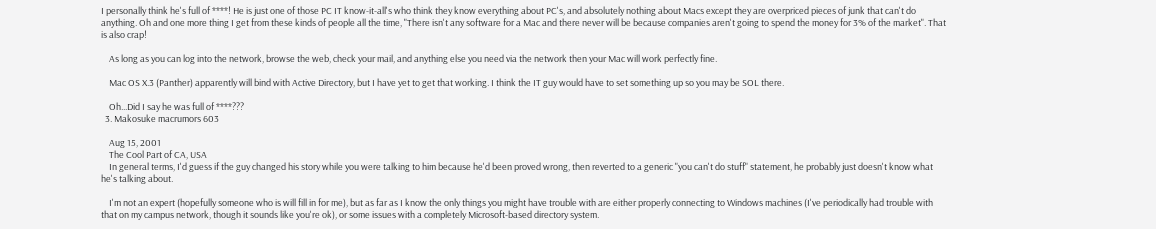I personally think he's full of ****! He is just one of those PC IT know-it-all's who think they know everything about PC's, and absolutely nothing about Macs except they are overpriced pieces of junk that can't do anything. Oh and one more thing I get from these kinds of people all the time, "There isn't any software for a Mac and there never will be because companies aren't going to spend the money for 3% of the market". That is also crap!

    As long as you can log into the network, browse the web, check your mail, and anything else you need via the network then your Mac will work perfectly fine.

    Mac OS X.3 (Panther) apparently will bind with Active Directory, but I have yet to get that working. I think the IT guy would have to set something up so you may be SOL there.

    Oh...Did I say he was full of ****???
  3. Makosuke macrumors 603

    Aug 15, 2001
    The Cool Part of CA, USA
    In general terms, I'd guess if the guy changed his story while you were talking to him because he'd been proved wrong, then reverted to a generic "you can't do stuff" statement, he probably just doesn't know what he's talking about.

    I'm not an expert (hopefully someone who is will fill in for me), but as far as I know the only things you might have trouble with are either properly connecting to Windows machines (I've periodically had trouble with that on my campus network, though it sounds like you're ok), or some issues with a completely Microsoft-based directory system.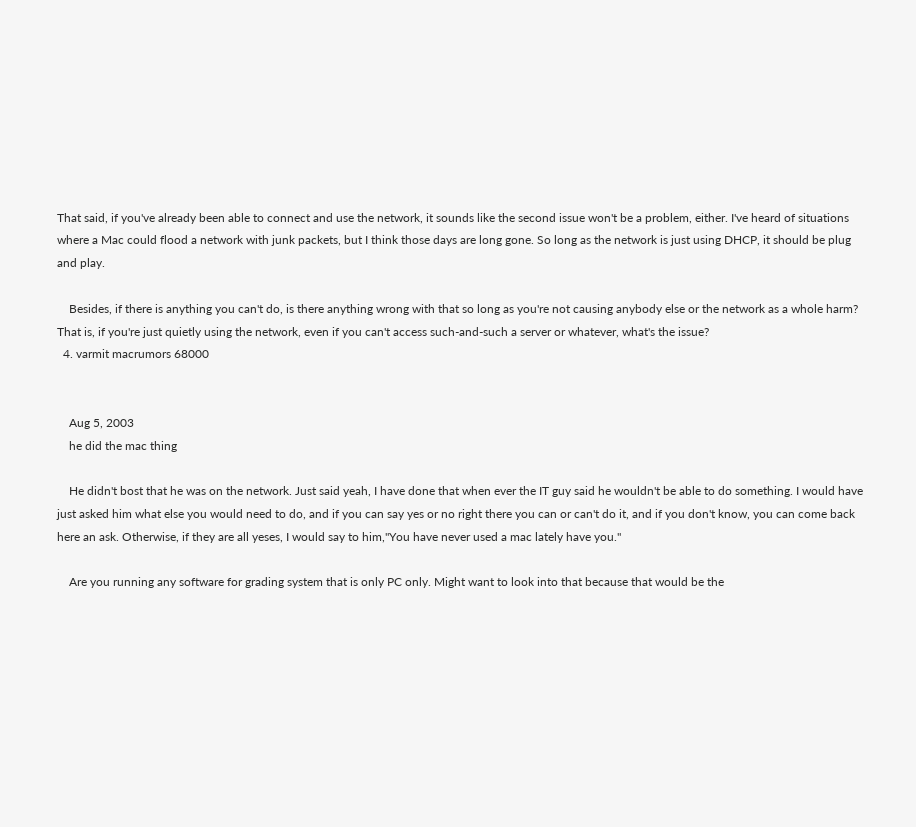That said, if you've already been able to connect and use the network, it sounds like the second issue won't be a problem, either. I've heard of situations where a Mac could flood a network with junk packets, but I think those days are long gone. So long as the network is just using DHCP, it should be plug and play.

    Besides, if there is anything you can't do, is there anything wrong with that so long as you're not causing anybody else or the network as a whole harm? That is, if you're just quietly using the network, even if you can't access such-and-such a server or whatever, what's the issue?
  4. varmit macrumors 68000


    Aug 5, 2003
    he did the mac thing

    He didn't bost that he was on the network. Just said yeah, I have done that when ever the IT guy said he wouldn't be able to do something. I would have just asked him what else you would need to do, and if you can say yes or no right there you can or can't do it, and if you don't know, you can come back here an ask. Otherwise, if they are all yeses, I would say to him,"You have never used a mac lately have you."

    Are you running any software for grading system that is only PC only. Might want to look into that because that would be the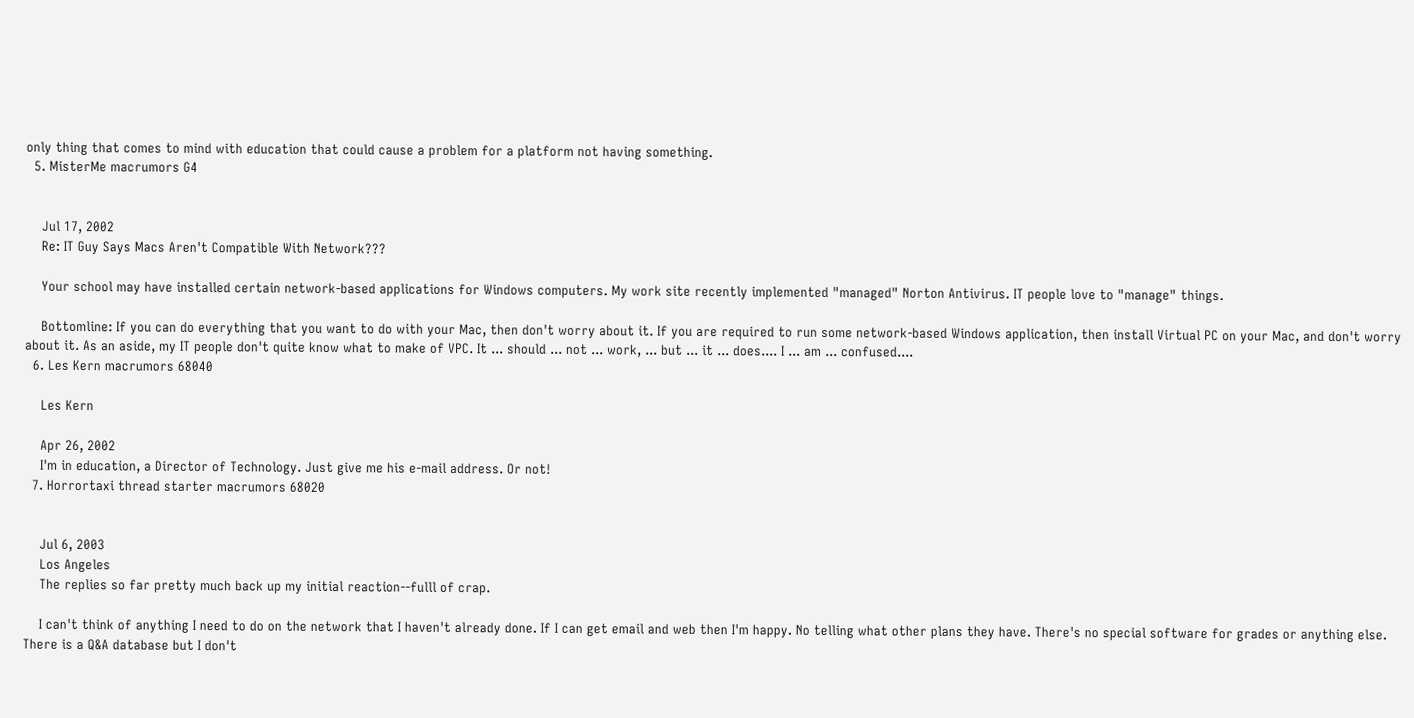only thing that comes to mind with education that could cause a problem for a platform not having something.
  5. MisterMe macrumors G4


    Jul 17, 2002
    Re: IT Guy Says Macs Aren't Compatible With Network???

    Your school may have installed certain network-based applications for Windows computers. My work site recently implemented "managed" Norton Antivirus. IT people love to "manage" things.

    Bottomline: If you can do everything that you want to do with your Mac, then don't worry about it. If you are required to run some network-based Windows application, then install Virtual PC on your Mac, and don't worry about it. As an aside, my IT people don't quite know what to make of VPC. It ... should ... not ... work, ... but ... it ... does.... I ... am ... confused....
  6. Les Kern macrumors 68040

    Les Kern

    Apr 26, 2002
    I'm in education, a Director of Technology. Just give me his e-mail address. Or not!
  7. Horrortaxi thread starter macrumors 68020


    Jul 6, 2003
    Los Angeles
    The replies so far pretty much back up my initial reaction--fulll of crap.

    I can't think of anything I need to do on the network that I haven't already done. If I can get email and web then I'm happy. No telling what other plans they have. There's no special software for grades or anything else. There is a Q&A database but I don't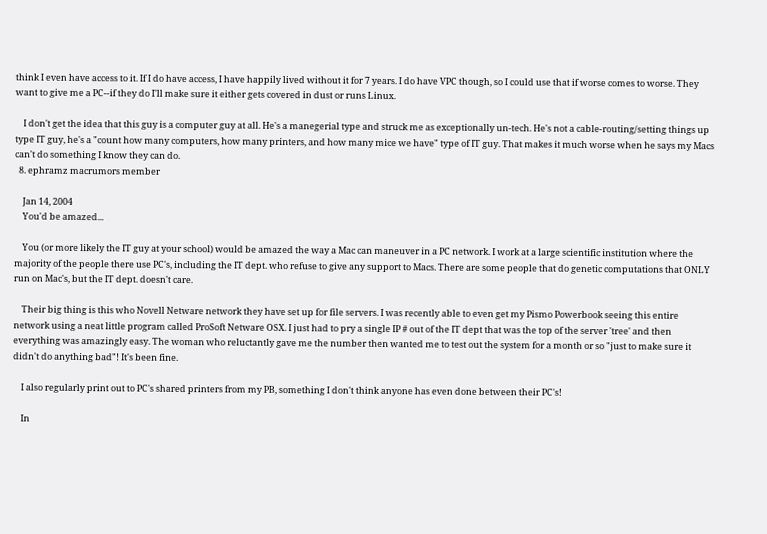think I even have access to it. If I do have access, I have happily lived without it for 7 years. I do have VPC though, so I could use that if worse comes to worse. They want to give me a PC--if they do I'll make sure it either gets covered in dust or runs Linux.

    I don't get the idea that this guy is a computer guy at all. He's a manegerial type and struck me as exceptionally un-tech. He's not a cable-routing/setting things up type IT guy, he's a "count how many computers, how many printers, and how many mice we have" type of IT guy. That makes it much worse when he says my Macs can't do something I know they can do.
  8. ephramz macrumors member

    Jan 14, 2004
    You'd be amazed...

    You (or more likely the IT guy at your school) would be amazed the way a Mac can maneuver in a PC network. I work at a large scientific institution where the majority of the people there use PC's, including the IT dept. who refuse to give any support to Macs. There are some people that do genetic computations that ONLY run on Mac's, but the IT dept. doesn't care.

    Their big thing is this who Novell Netware network they have set up for file servers. I was recently able to even get my Pismo Powerbook seeing this entire network using a neat little program called ProSoft Netware OSX. I just had to pry a single IP # out of the IT dept that was the top of the server 'tree' and then everything was amazingly easy. The woman who reluctantly gave me the number then wanted me to test out the system for a month or so "just to make sure it didn't do anything bad"! It's been fine.

    I also regularly print out to PC's shared printers from my PB, something I don't think anyone has even done between their PC's!

    In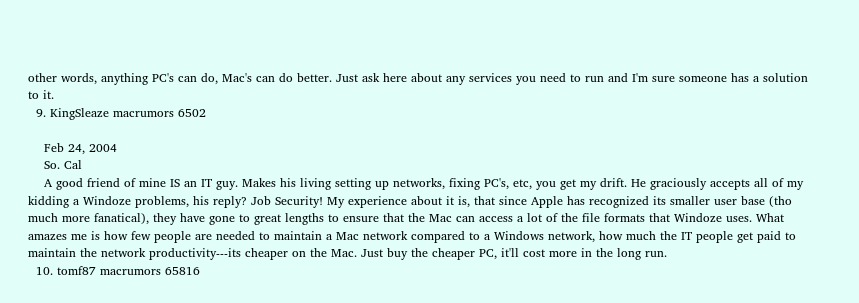other words, anything PC's can do, Mac's can do better. Just ask here about any services you need to run and I'm sure someone has a solution to it.
  9. KingSleaze macrumors 6502

    Feb 24, 2004
    So. Cal
    A good friend of mine IS an IT guy. Makes his living setting up networks, fixing PC's, etc, you get my drift. He graciously accepts all of my kidding a Windoze problems, his reply? Job Security! My experience about it is, that since Apple has recognized its smaller user base (tho much more fanatical), they have gone to great lengths to ensure that the Mac can access a lot of the file formats that Windoze uses. What amazes me is how few people are needed to maintain a Mac network compared to a Windows network, how much the IT people get paid to maintain the network productivity---its cheaper on the Mac. Just buy the cheaper PC, it'll cost more in the long run.
  10. tomf87 macrumors 65816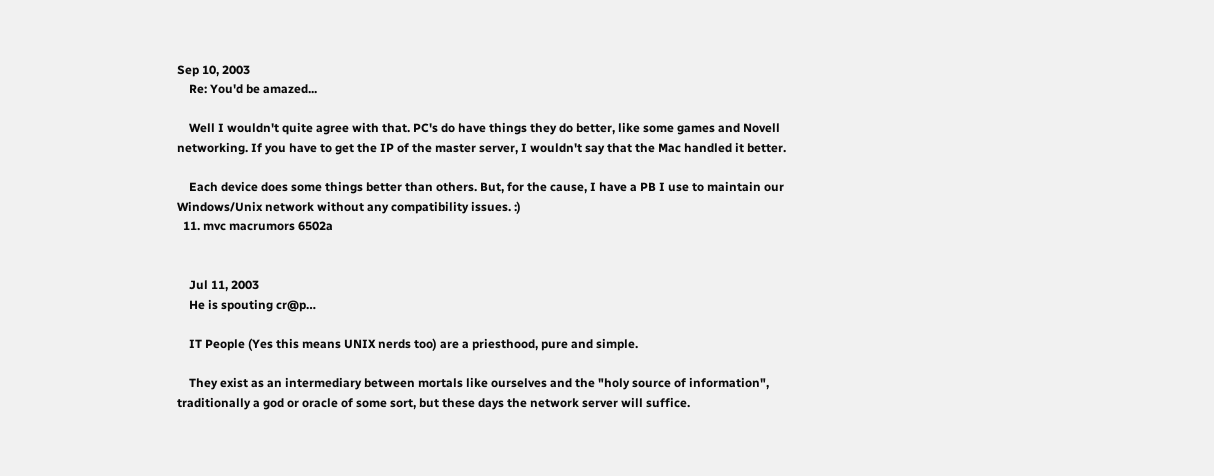Sep 10, 2003
    Re: You'd be amazed...

    Well I wouldn't quite agree with that. PC's do have things they do better, like some games and Novell networking. If you have to get the IP of the master server, I wouldn't say that the Mac handled it better.

    Each device does some things better than others. But, for the cause, I have a PB I use to maintain our Windows/Unix network without any compatibility issues. :)
  11. mvc macrumors 6502a


    Jul 11, 2003
    He is spouting cr@p…

    IT People (Yes this means UNIX nerds too) are a priesthood, pure and simple.

    They exist as an intermediary between mortals like ourselves and the "holy source of information", traditionally a god or oracle of some sort, but these days the network server will suffice.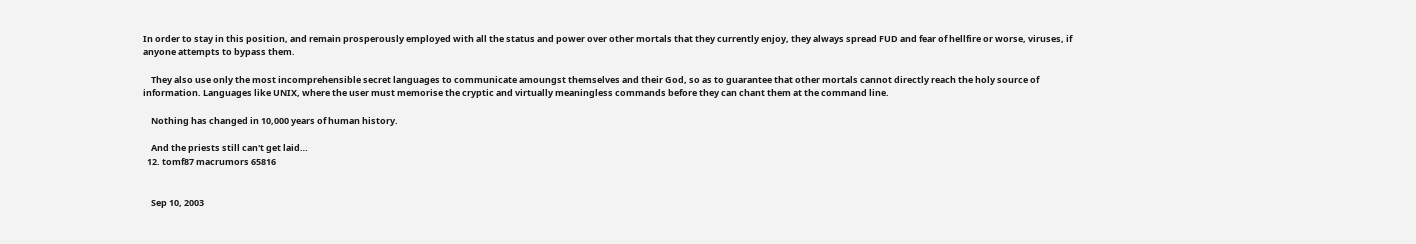In order to stay in this position, and remain prosperously employed with all the status and power over other mortals that they currently enjoy, they always spread FUD and fear of hellfire or worse, viruses, if anyone attempts to bypass them.

    They also use only the most incomprehensible secret languages to communicate amoungst themselves and their God, so as to guarantee that other mortals cannot directly reach the holy source of information. Languages like UNIX, where the user must memorise the cryptic and virtually meaningless commands before they can chant them at the command line.

    Nothing has changed in 10,000 years of human history.

    And the priests still can't get laid…
  12. tomf87 macrumors 65816


    Sep 10, 2003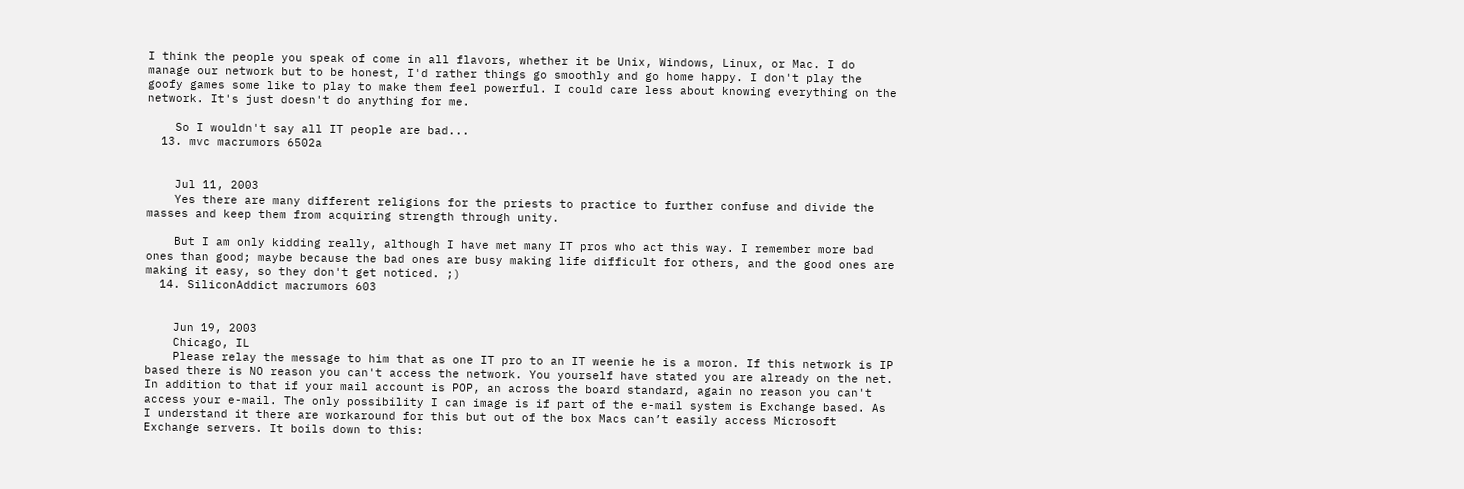I think the people you speak of come in all flavors, whether it be Unix, Windows, Linux, or Mac. I do manage our network but to be honest, I'd rather things go smoothly and go home happy. I don't play the goofy games some like to play to make them feel powerful. I could care less about knowing everything on the network. It's just doesn't do anything for me.

    So I wouldn't say all IT people are bad...
  13. mvc macrumors 6502a


    Jul 11, 2003
    Yes there are many different religions for the priests to practice to further confuse and divide the masses and keep them from acquiring strength through unity.

    But I am only kidding really, although I have met many IT pros who act this way. I remember more bad ones than good; maybe because the bad ones are busy making life difficult for others, and the good ones are making it easy, so they don't get noticed. ;)
  14. SiliconAddict macrumors 603


    Jun 19, 2003
    Chicago, IL
    Please relay the message to him that as one IT pro to an IT weenie he is a moron. If this network is IP based there is NO reason you can't access the network. You yourself have stated you are already on the net. In addition to that if your mail account is POP, an across the board standard, again no reason you can't access your e-mail. The only possibility I can image is if part of the e-mail system is Exchange based. As I understand it there are workaround for this but out of the box Macs can’t easily access Microsoft Exchange servers. It boils down to this: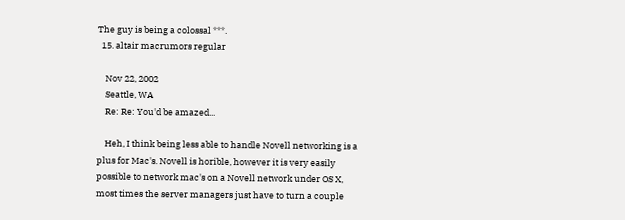The guy is being a colossal ***.
  15. altair macrumors regular

    Nov 22, 2002
    Seattle, WA
    Re: Re: You'd be amazed...

    Heh, I think being less able to handle Novell networking is a plus for Mac's. Novell is horible, however it is very easily possible to network mac's on a Novell network under OS X, most times the server managers just have to turn a couple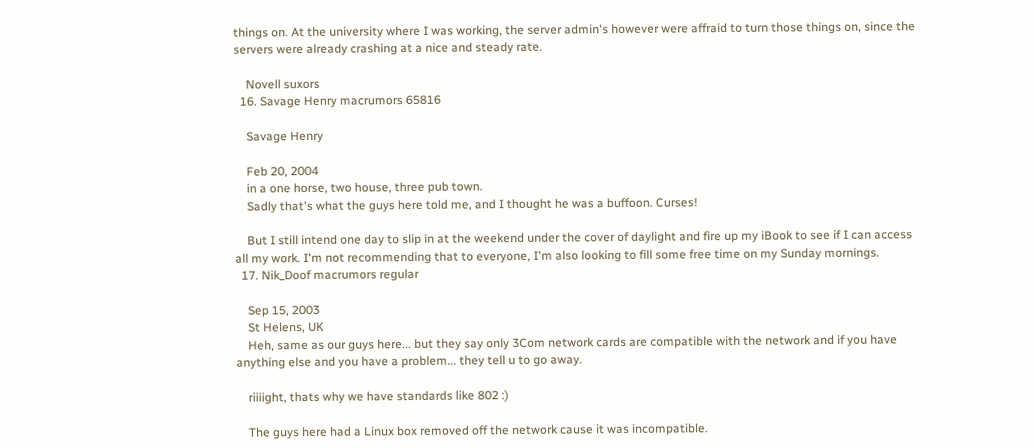things on. At the university where I was working, the server admin's however were affraid to turn those things on, since the servers were already crashing at a nice and steady rate.

    Novell suxors
  16. Savage Henry macrumors 65816

    Savage Henry

    Feb 20, 2004
    in a one horse, two house, three pub town.
    Sadly that's what the guys here told me, and I thought he was a buffoon. Curses!

    But I still intend one day to slip in at the weekend under the cover of daylight and fire up my iBook to see if I can access all my work. I'm not recommending that to everyone, I'm also looking to fill some free time on my Sunday mornings.
  17. Nik_Doof macrumors regular

    Sep 15, 2003
    St Helens, UK
    Heh, same as our guys here... but they say only 3Com network cards are compatible with the network and if you have anything else and you have a problem... they tell u to go away.

    riiiight, thats why we have standards like 802 :)

    The guys here had a Linux box removed off the network cause it was incompatible.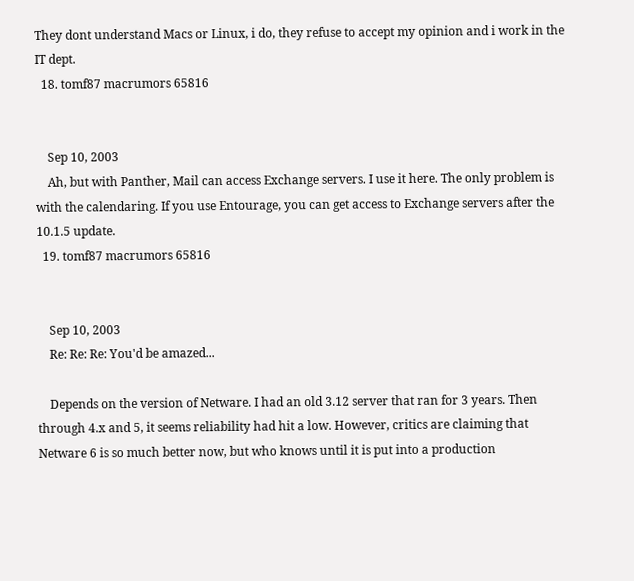They dont understand Macs or Linux, i do, they refuse to accept my opinion and i work in the IT dept.
  18. tomf87 macrumors 65816


    Sep 10, 2003
    Ah, but with Panther, Mail can access Exchange servers. I use it here. The only problem is with the calendaring. If you use Entourage, you can get access to Exchange servers after the 10.1.5 update.
  19. tomf87 macrumors 65816


    Sep 10, 2003
    Re: Re: Re: You'd be amazed...

    Depends on the version of Netware. I had an old 3.12 server that ran for 3 years. Then through 4.x and 5, it seems reliability had hit a low. However, critics are claiming that Netware 6 is so much better now, but who knows until it is put into a production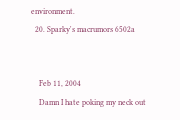environment.
  20. Sparky's macrumors 6502a


    Feb 11, 2004
    Damn I hate poking my neck out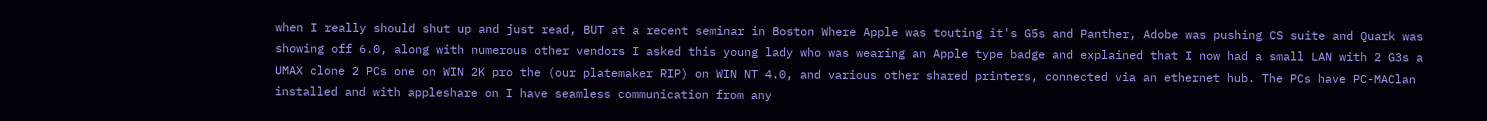when I really should shut up and just read, BUT at a recent seminar in Boston Where Apple was touting it's G5s and Panther, Adobe was pushing CS suite and Quark was showing off 6.0, along with numerous other vendors I asked this young lady who was wearing an Apple type badge and explained that I now had a small LAN with 2 G3s a UMAX clone 2 PCs one on WIN 2K pro the (our platemaker RIP) on WIN NT 4.0, and various other shared printers, connected via an ethernet hub. The PCs have PC-MAClan installed and with appleshare on I have seamless communication from any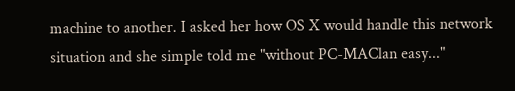machine to another. I asked her how OS X would handle this network situation and she simple told me "without PC-MAClan easy..."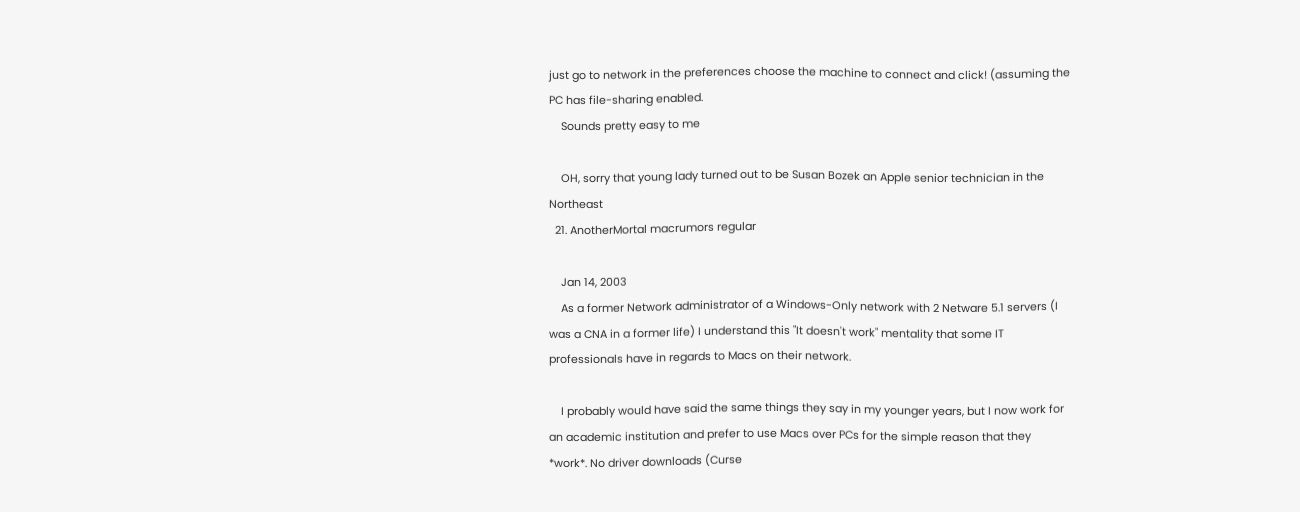just go to network in the preferences choose the machine to connect and click! (assuming the PC has file-sharing enabled.
    Sounds pretty easy to me

    OH, sorry that young lady turned out to be Susan Bozek an Apple senior technician in the Northeast
  21. AnotherMortal macrumors regular

    Jan 14, 2003
    As a former Network administrator of a Windows-Only network with 2 Netware 5.1 servers (I was a CNA in a former life) I understand this "It doesn't work" mentality that some IT professionals have in regards to Macs on their network.

    I probably would have said the same things they say in my younger years, but I now work for an academic institution and prefer to use Macs over PCs for the simple reason that they *work*. No driver downloads (Curse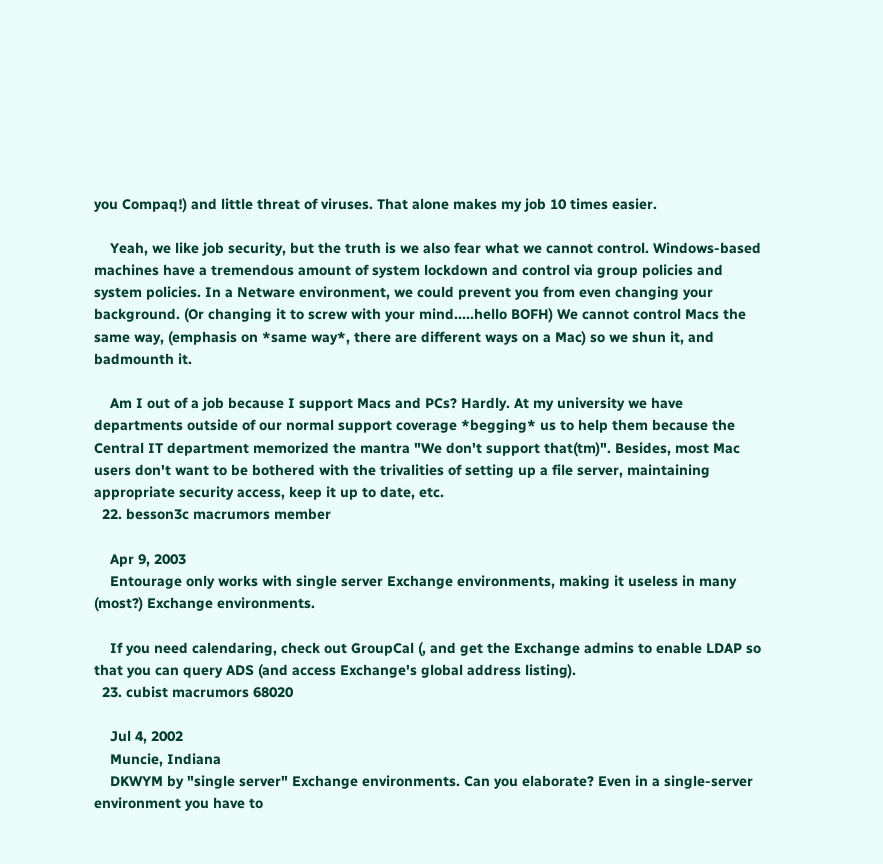you Compaq!) and little threat of viruses. That alone makes my job 10 times easier.

    Yeah, we like job security, but the truth is we also fear what we cannot control. Windows-based machines have a tremendous amount of system lockdown and control via group policies and system policies. In a Netware environment, we could prevent you from even changing your background. (Or changing it to screw with your mind.....hello BOFH) We cannot control Macs the same way, (emphasis on *same way*, there are different ways on a Mac) so we shun it, and badmounth it.

    Am I out of a job because I support Macs and PCs? Hardly. At my university we have departments outside of our normal support coverage *begging* us to help them because the Central IT department memorized the mantra "We don't support that(tm)". Besides, most Mac users don't want to be bothered with the trivalities of setting up a file server, maintaining appropriate security access, keep it up to date, etc.
  22. besson3c macrumors member

    Apr 9, 2003
    Entourage only works with single server Exchange environments, making it useless in many (most?) Exchange environments.

    If you need calendaring, check out GroupCal (, and get the Exchange admins to enable LDAP so that you can query ADS (and access Exchange's global address listing).
  23. cubist macrumors 68020

    Jul 4, 2002
    Muncie, Indiana
    DKWYM by "single server" Exchange environments. Can you elaborate? Even in a single-server environment you have to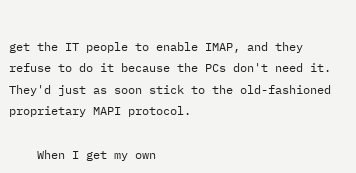get the IT people to enable IMAP, and they refuse to do it because the PCs don't need it. They'd just as soon stick to the old-fashioned proprietary MAPI protocol.

    When I get my own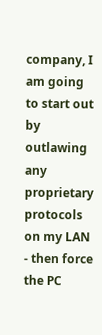company, I am going to start out by outlawing any proprietary protocols on my LAN - then force the PC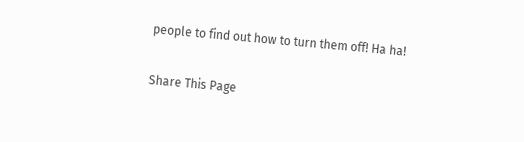people to find out how to turn them off! Ha ha!

Share This Page